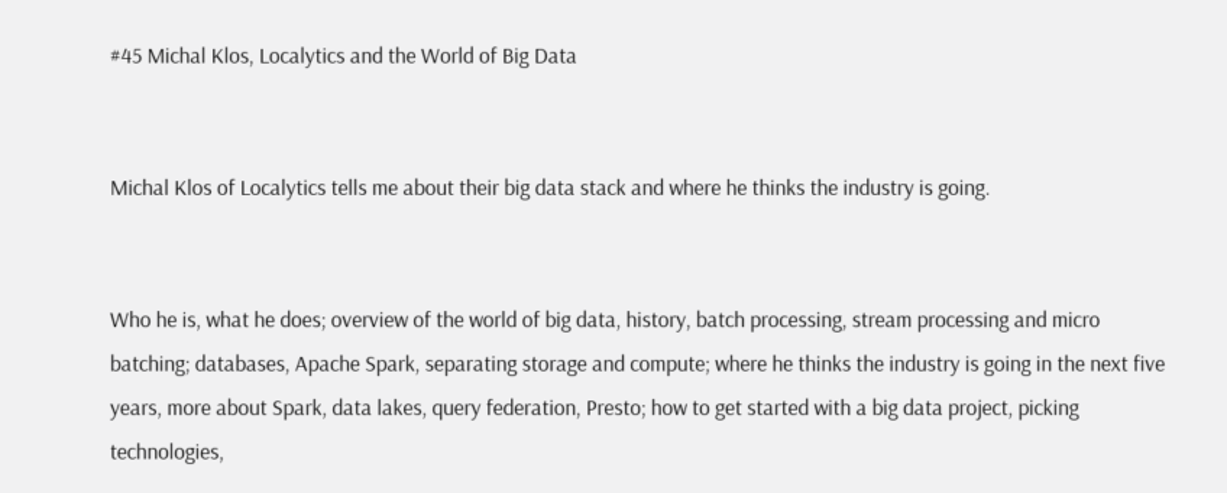#45 Michal Klos, Localytics and the World of Big Data


Michal Klos of Localytics tells me about their big data stack and where he thinks the industry is going.


Who he is, what he does; overview of the world of big data, history, batch processing, stream processing and micro batching; databases, Apache Spark, separating storage and compute; where he thinks the industry is going in the next five years, more about Spark, data lakes, query federation, Presto; how to get started with a big data project, picking technologies,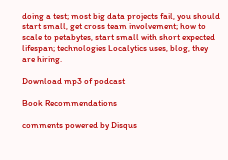doing a test; most big data projects fail, you should start small, get cross team involvement; how to scale to petabytes, start small with short expected lifespan; technologies Localytics uses, blog, they are hiring.

Download mp3 of podcast

Book Recommendations

comments powered by Disqus